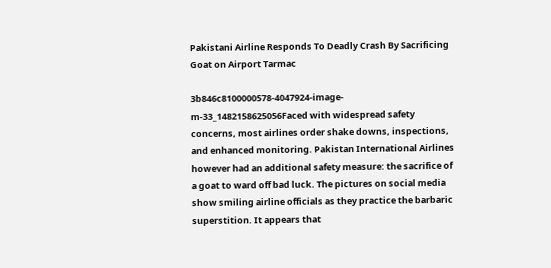Pakistani Airline Responds To Deadly Crash By Sacrificing Goat on Airport Tarmac

3b846c8100000578-4047924-image-m-33_1482158625056Faced with widespread safety concerns, most airlines order shake downs, inspections, and enhanced monitoring. Pakistan International Airlines however had an additional safety measure: the sacrifice of a goat to ward off bad luck. The pictures on social media show smiling airline officials as they practice the barbaric superstition. It appears that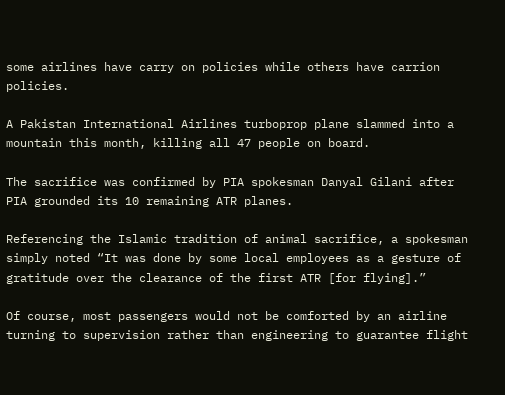some airlines have carry on policies while others have carrion policies.

A Pakistan International Airlines turboprop plane slammed into a mountain this month, killing all 47 people on board.

The sacrifice was confirmed by PIA spokesman Danyal Gilani after PIA grounded its 10 remaining ATR planes.

Referencing the Islamic tradition of animal sacrifice, a spokesman simply noted “It was done by some local employees as a gesture of gratitude over the clearance of the first ATR [for flying].”

Of course, most passengers would not be comforted by an airline turning to supervision rather than engineering to guarantee flight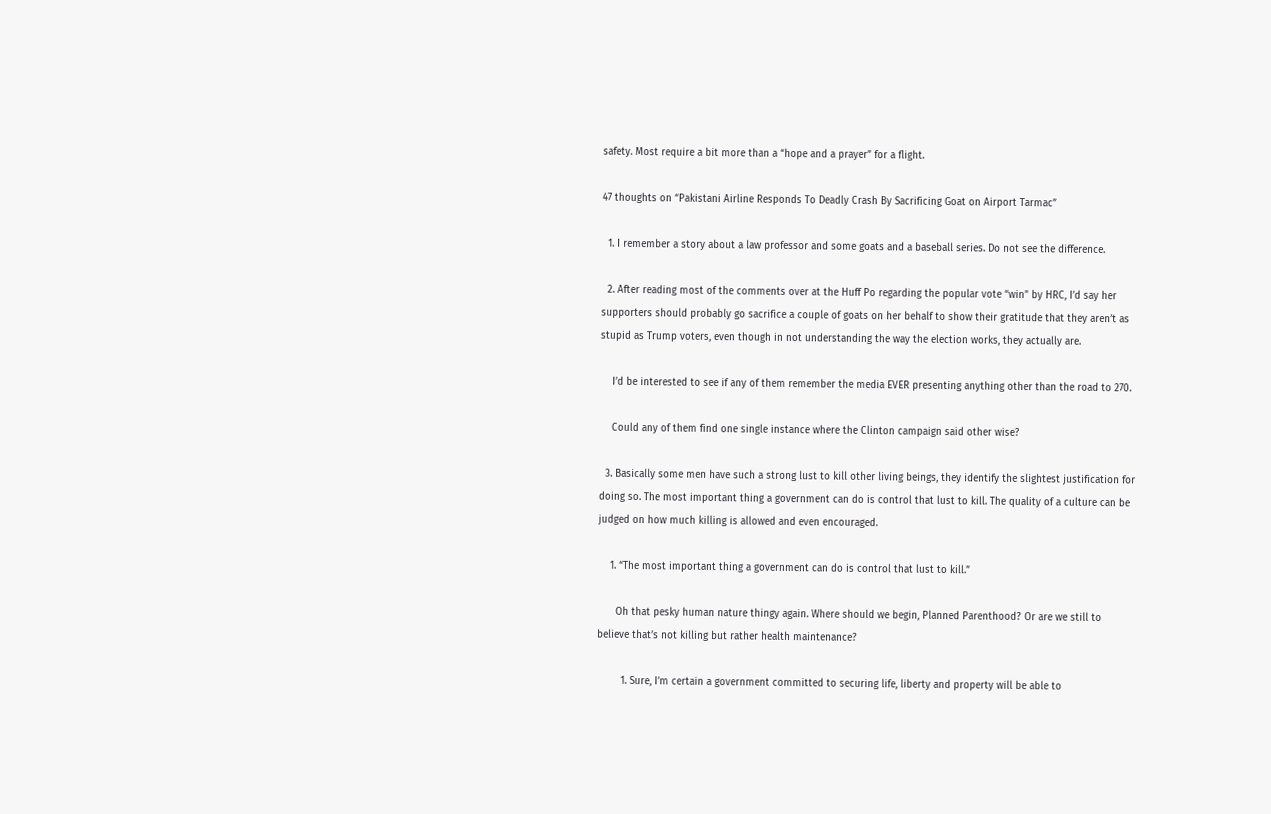safety. Most require a bit more than a “hope and a prayer” for a flight.

47 thoughts on “Pakistani Airline Responds To Deadly Crash By Sacrificing Goat on Airport Tarmac”

  1. I remember a story about a law professor and some goats and a baseball series. Do not see the difference.

  2. After reading most of the comments over at the Huff Po regarding the popular vote “win” by HRC, I’d say her supporters should probably go sacrifice a couple of goats on her behalf to show their gratitude that they aren’t as stupid as Trump voters, even though in not understanding the way the election works, they actually are.

    I’d be interested to see if any of them remember the media EVER presenting anything other than the road to 270.

    Could any of them find one single instance where the Clinton campaign said other wise?

  3. Basically some men have such a strong lust to kill other living beings, they identify the slightest justification for doing so. The most important thing a government can do is control that lust to kill. The quality of a culture can be judged on how much killing is allowed and even encouraged.

    1. “The most important thing a government can do is control that lust to kill.”

      Oh that pesky human nature thingy again. Where should we begin, Planned Parenthood? Or are we still to believe that’s not killing but rather health maintenance?

        1. Sure, I’m certain a government committed to securing life, liberty and property will be able to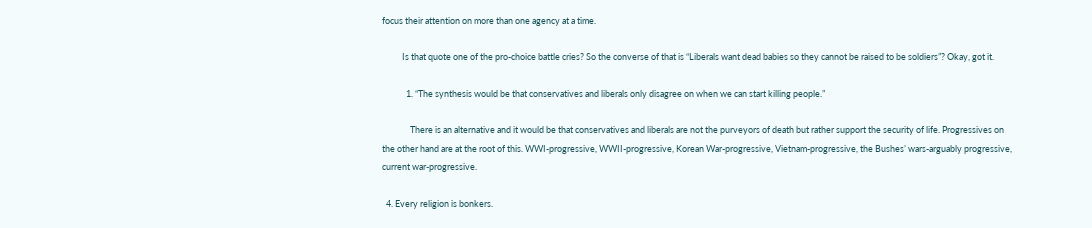focus their attention on more than one agency at a time.

          Is that quote one of the pro-choice battle cries? So the converse of that is “Liberals want dead babies so they cannot be raised to be soldiers”? Okay, got it.

            1. “The synthesis would be that conservatives and liberals only disagree on when we can start killing people.”

              There is an alternative and it would be that conservatives and liberals are not the purveyors of death but rather support the security of life. Progressives on the other hand are at the root of this. WWI-progressive, WWII-progressive, Korean War-progressive, Vietnam-progressive, the Bushes’ wars-arguably progressive, current war-progressive.

  4. Every religion is bonkers.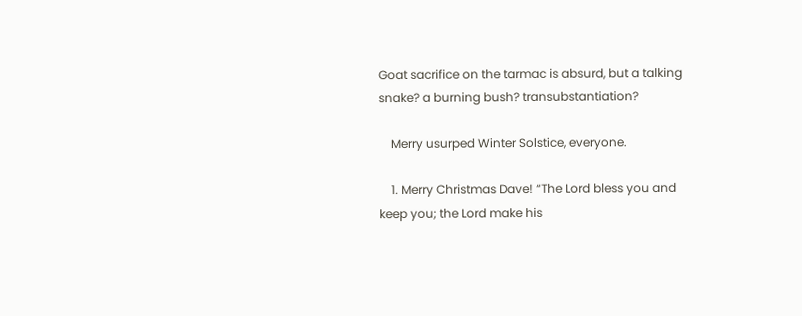Goat sacrifice on the tarmac is absurd, but a talking snake? a burning bush? transubstantiation?

    Merry usurped Winter Solstice, everyone.

    1. Merry Christmas Dave! “The Lord bless you and keep you; the Lord make his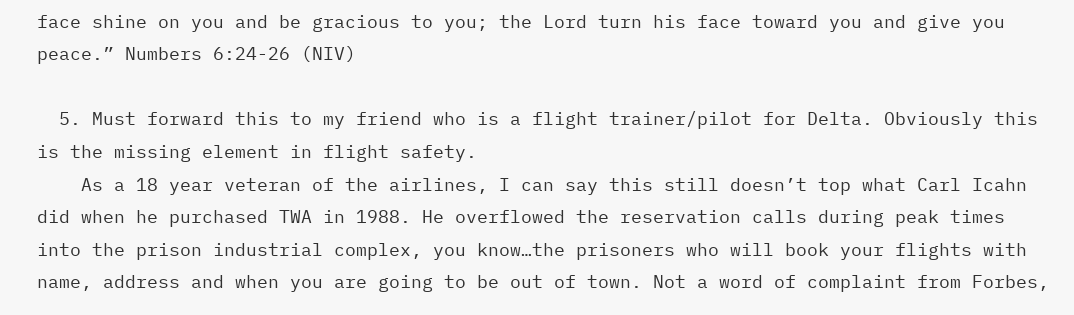face shine on you and be gracious to you; the Lord turn his face toward you and give you peace.” Numbers 6:24-26 (NIV)

  5. Must forward this to my friend who is a flight trainer/pilot for Delta. Obviously this is the missing element in flight safety.
    As a 18 year veteran of the airlines, I can say this still doesn’t top what Carl Icahn did when he purchased TWA in 1988. He overflowed the reservation calls during peak times into the prison industrial complex, you know…the prisoners who will book your flights with name, address and when you are going to be out of town. Not a word of complaint from Forbes,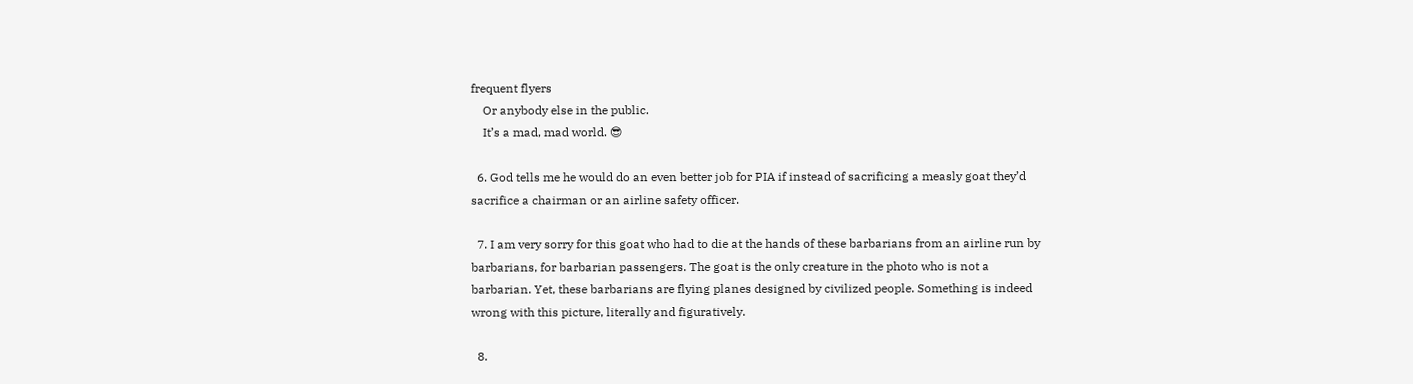frequent flyers
    Or anybody else in the public.
    It’s a mad, mad world. 😎

  6. God tells me he would do an even better job for PIA if instead of sacrificing a measly goat they’d sacrifice a chairman or an airline safety officer.

  7. I am very sorry for this goat who had to die at the hands of these barbarians from an airline run by barbarians, for barbarian passengers. The goat is the only creature in the photo who is not a barbarian. Yet, these barbarians are flying planes designed by civilized people. Something is indeed wrong with this picture, literally and figuratively.

  8.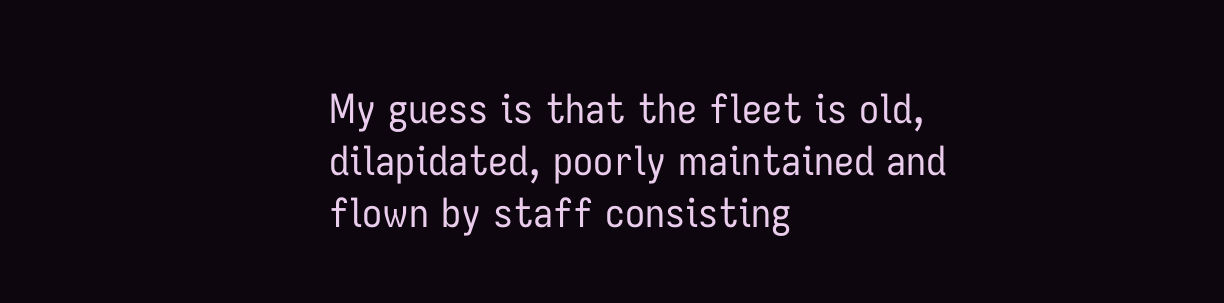My guess is that the fleet is old, dilapidated, poorly maintained and flown by staff consisting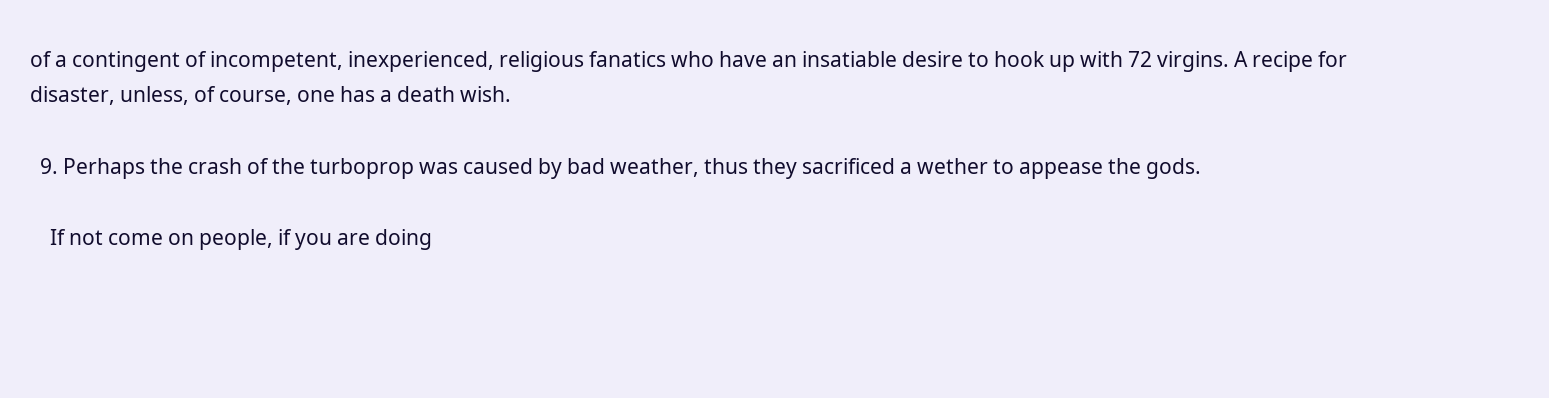of a contingent of incompetent, inexperienced, religious fanatics who have an insatiable desire to hook up with 72 virgins. A recipe for disaster, unless, of course, one has a death wish.

  9. Perhaps the crash of the turboprop was caused by bad weather, thus they sacrificed a wether to appease the gods.

    If not come on people, if you are doing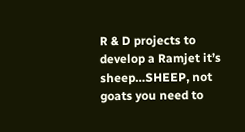R & D projects to develop a Ramjet it’s sheep…SHEEP, not goats you need to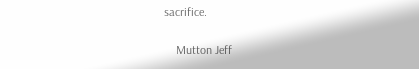sacrifice.

    Mutton Jeff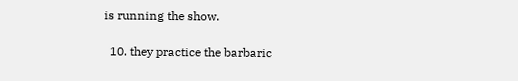is running the show.

  10. they practice the barbaric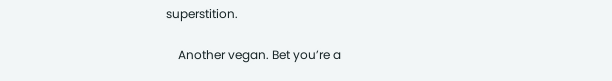superstition.

    Another vegan. Bet you’re a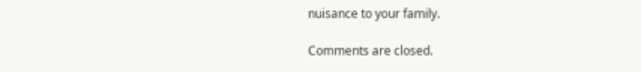nuisance to your family.

Comments are closed.